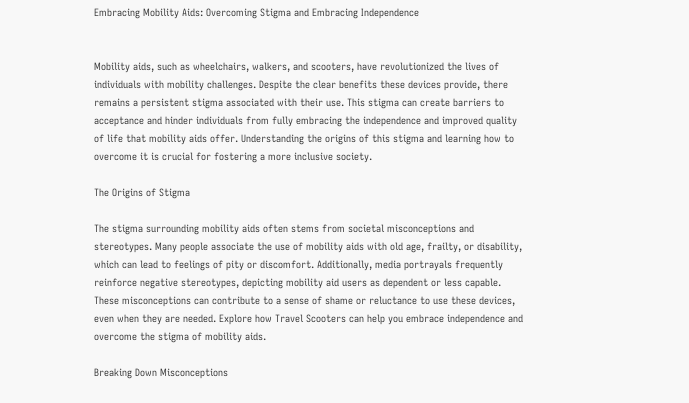Embracing Mobility Aids: Overcoming Stigma and Embracing Independence


Mobility aids, such as wheelchairs, walkers, and scooters, have revolutionized the lives of individuals with mobility challenges. Despite the clear benefits these devices provide, there remains a persistent stigma associated with their use. This stigma can create barriers to acceptance and hinder individuals from fully embracing the independence and improved quality of life that mobility aids offer. Understanding the origins of this stigma and learning how to overcome it is crucial for fostering a more inclusive society.

The Origins of Stigma

The stigma surrounding mobility aids often stems from societal misconceptions and stereotypes. Many people associate the use of mobility aids with old age, frailty, or disability, which can lead to feelings of pity or discomfort. Additionally, media portrayals frequently reinforce negative stereotypes, depicting mobility aid users as dependent or less capable. These misconceptions can contribute to a sense of shame or reluctance to use these devices, even when they are needed. Explore how Travel Scooters can help you embrace independence and overcome the stigma of mobility aids.

Breaking Down Misconceptions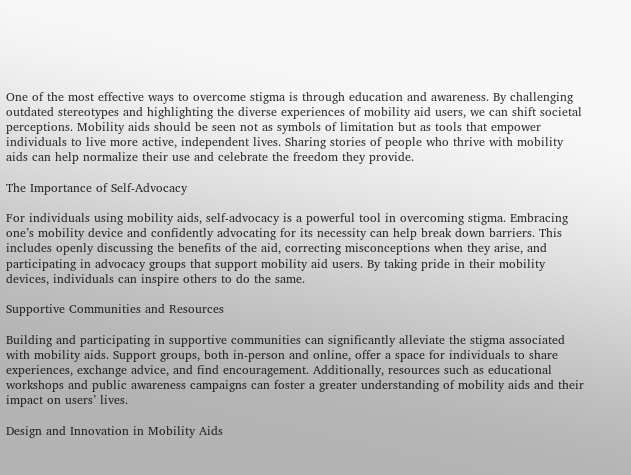One of the most effective ways to overcome stigma is through education and awareness. By challenging outdated stereotypes and highlighting the diverse experiences of mobility aid users, we can shift societal perceptions. Mobility aids should be seen not as symbols of limitation but as tools that empower individuals to live more active, independent lives. Sharing stories of people who thrive with mobility aids can help normalize their use and celebrate the freedom they provide.

The Importance of Self-Advocacy

For individuals using mobility aids, self-advocacy is a powerful tool in overcoming stigma. Embracing one’s mobility device and confidently advocating for its necessity can help break down barriers. This includes openly discussing the benefits of the aid, correcting misconceptions when they arise, and participating in advocacy groups that support mobility aid users. By taking pride in their mobility devices, individuals can inspire others to do the same.

Supportive Communities and Resources

Building and participating in supportive communities can significantly alleviate the stigma associated with mobility aids. Support groups, both in-person and online, offer a space for individuals to share experiences, exchange advice, and find encouragement. Additionally, resources such as educational workshops and public awareness campaigns can foster a greater understanding of mobility aids and their impact on users’ lives.

Design and Innovation in Mobility Aids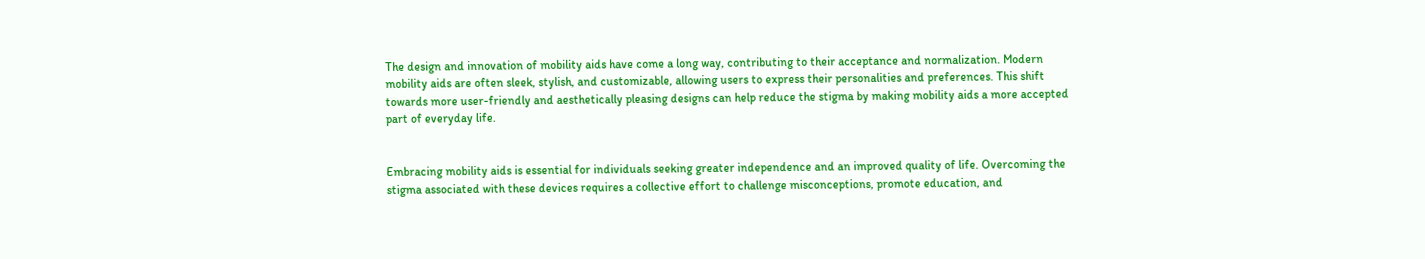The design and innovation of mobility aids have come a long way, contributing to their acceptance and normalization. Modern mobility aids are often sleek, stylish, and customizable, allowing users to express their personalities and preferences. This shift towards more user-friendly and aesthetically pleasing designs can help reduce the stigma by making mobility aids a more accepted part of everyday life.


Embracing mobility aids is essential for individuals seeking greater independence and an improved quality of life. Overcoming the stigma associated with these devices requires a collective effort to challenge misconceptions, promote education, and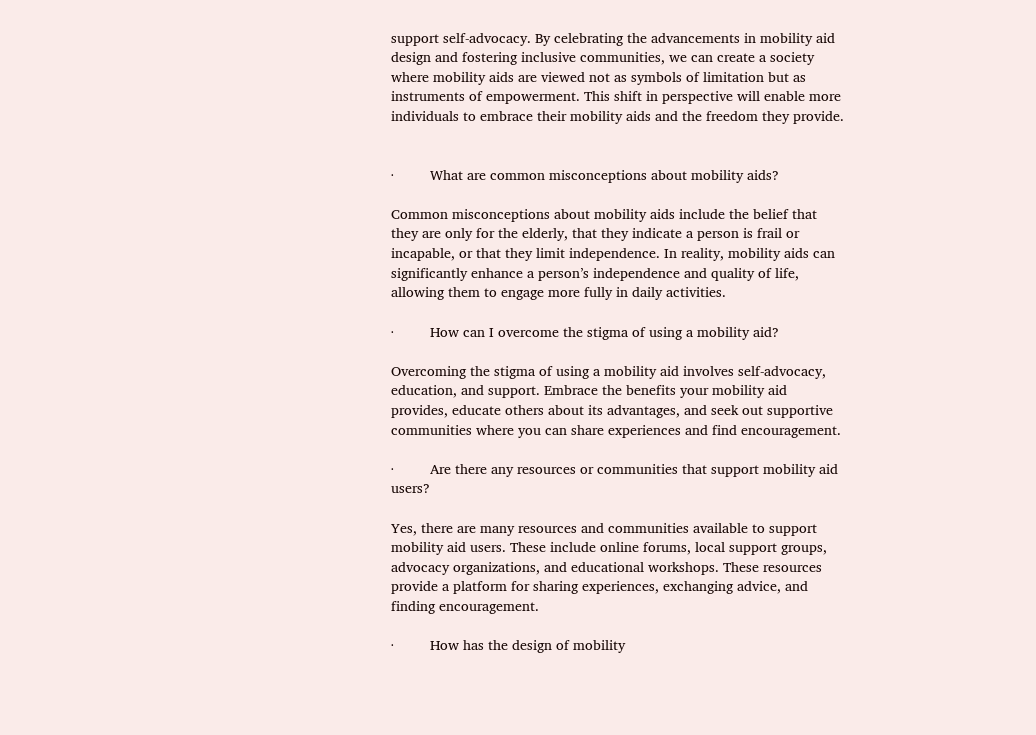support self-advocacy. By celebrating the advancements in mobility aid design and fostering inclusive communities, we can create a society where mobility aids are viewed not as symbols of limitation but as instruments of empowerment. This shift in perspective will enable more individuals to embrace their mobility aids and the freedom they provide.


·         What are common misconceptions about mobility aids?

Common misconceptions about mobility aids include the belief that they are only for the elderly, that they indicate a person is frail or incapable, or that they limit independence. In reality, mobility aids can significantly enhance a person’s independence and quality of life, allowing them to engage more fully in daily activities.

·         How can I overcome the stigma of using a mobility aid?

Overcoming the stigma of using a mobility aid involves self-advocacy, education, and support. Embrace the benefits your mobility aid provides, educate others about its advantages, and seek out supportive communities where you can share experiences and find encouragement.

·         Are there any resources or communities that support mobility aid users?

Yes, there are many resources and communities available to support mobility aid users. These include online forums, local support groups, advocacy organizations, and educational workshops. These resources provide a platform for sharing experiences, exchanging advice, and finding encouragement.

·         How has the design of mobility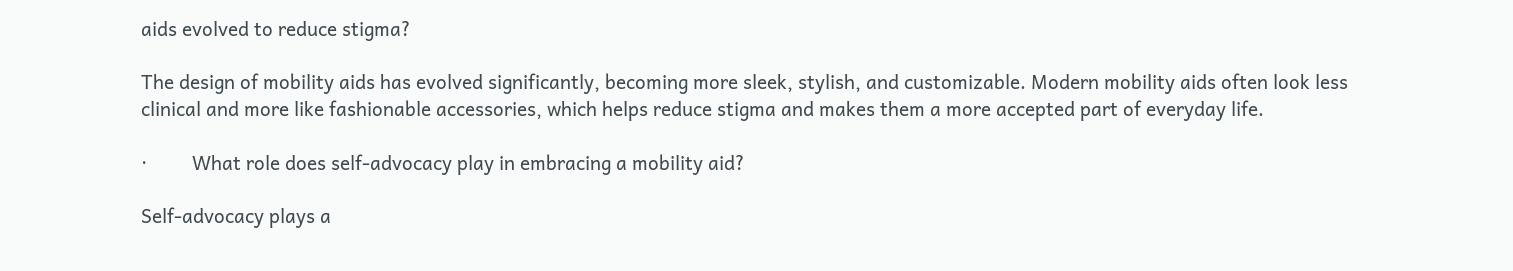aids evolved to reduce stigma?

The design of mobility aids has evolved significantly, becoming more sleek, stylish, and customizable. Modern mobility aids often look less clinical and more like fashionable accessories, which helps reduce stigma and makes them a more accepted part of everyday life.

·         What role does self-advocacy play in embracing a mobility aid?

Self-advocacy plays a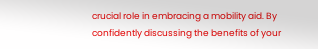crucial role in embracing a mobility aid. By confidently discussing the benefits of your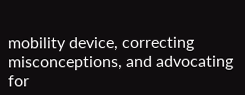mobility device, correcting misconceptions, and advocating for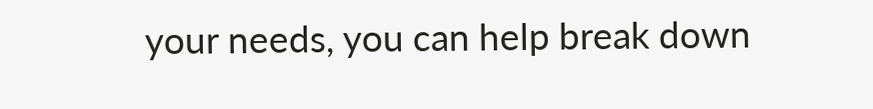your needs, you can help break down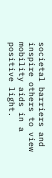societal barriers and inspire others to view mobility aids in a positive light.